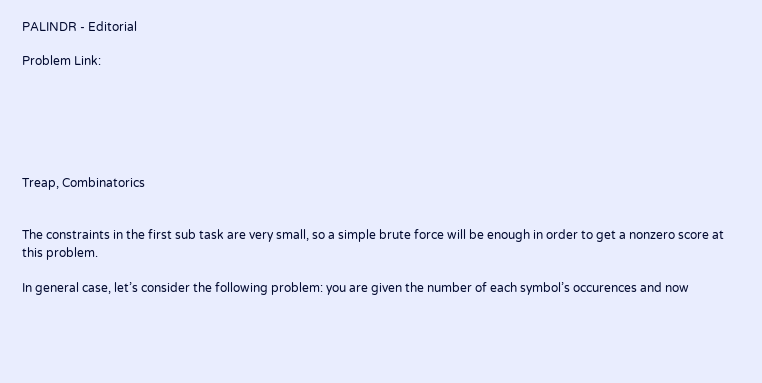PALINDR - Editorial

Problem Link:






Treap, Combinatorics


The constraints in the first sub task are very small, so a simple brute force will be enough in order to get a nonzero score at
this problem.

In general case, let’s consider the following problem: you are given the number of each symbol’s occurences and now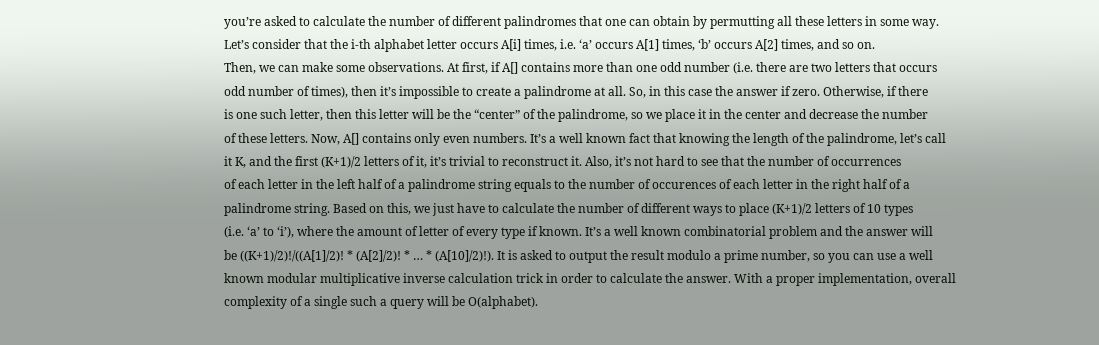you’re asked to calculate the number of different palindromes that one can obtain by permutting all these letters in some way.
Let’s consider that the i-th alphabet letter occurs A[i] times, i.e. ‘a’ occurs A[1] times, ‘b’ occurs A[2] times, and so on.
Then, we can make some observations. At first, if A[] contains more than one odd number (i.e. there are two letters that occurs
odd number of times), then it’s impossible to create a palindrome at all. So, in this case the answer if zero. Otherwise, if there
is one such letter, then this letter will be the “center” of the palindrome, so we place it in the center and decrease the number
of these letters. Now, A[] contains only even numbers. It’s a well known fact that knowing the length of the palindrome, let’s call
it K, and the first (K+1)/2 letters of it, it’s trivial to reconstruct it. Also, it’s not hard to see that the number of occurrences
of each letter in the left half of a palindrome string equals to the number of occurences of each letter in the right half of a
palindrome string. Based on this, we just have to calculate the number of different ways to place (K+1)/2 letters of 10 types
(i.e. ‘a’ to ‘i’), where the amount of letter of every type if known. It’s a well known combinatorial problem and the answer will
be ((K+1)/2)!/((A[1]/2)! * (A[2]/2)! * … * (A[10]/2)!). It is asked to output the result modulo a prime number, so you can use a well
known modular multiplicative inverse calculation trick in order to calculate the answer. With a proper implementation, overall
complexity of a single such a query will be O(alphabet).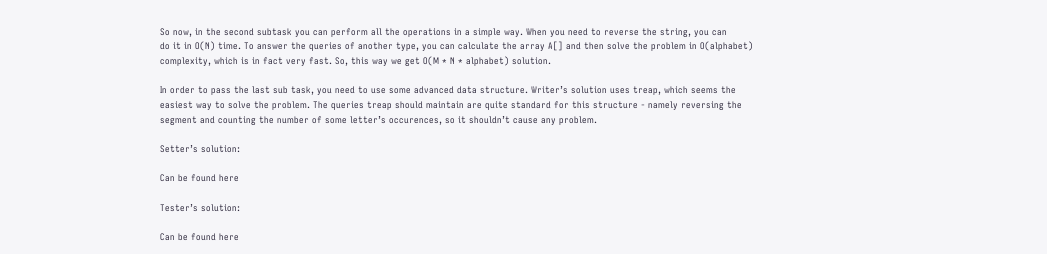So now, in the second subtask you can perform all the operations in a simple way. When you need to reverse the string, you can
do it in O(N) time. To answer the queries of another type, you can calculate the array A[] and then solve the problem in O(alphabet)
complexity, which is in fact very fast. So, this way we get O(M * N * alphabet) solution.

In order to pass the last sub task, you need to use some advanced data structure. Writer’s solution uses treap, which seems the
easiest way to solve the problem. The queries treap should maintain are quite standard for this structure - namely reversing the
segment and counting the number of some letter’s occurences, so it shouldn’t cause any problem.

Setter’s solution:

Can be found here

Tester’s solution:

Can be found here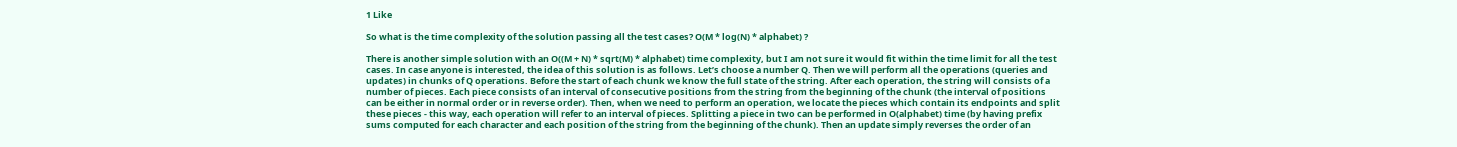1 Like

So what is the time complexity of the solution passing all the test cases? O(M * log(N) * alphabet) ?

There is another simple solution with an O((M + N) * sqrt(M) * alphabet) time complexity, but I am not sure it would fit within the time limit for all the test cases. In case anyone is interested, the idea of this solution is as follows. Let’s choose a number Q. Then we will perform all the operations (queries and updates) in chunks of Q operations. Before the start of each chunk we know the full state of the string. After each operation, the string will consists of a number of pieces. Each piece consists of an interval of consecutive positions from the string from the beginning of the chunk (the interval of positions can be either in normal order or in reverse order). Then, when we need to perform an operation, we locate the pieces which contain its endpoints and split these pieces - this way, each operation will refer to an interval of pieces. Splitting a piece in two can be performed in O(alphabet) time (by having prefix sums computed for each character and each position of the string from the beginning of the chunk). Then an update simply reverses the order of an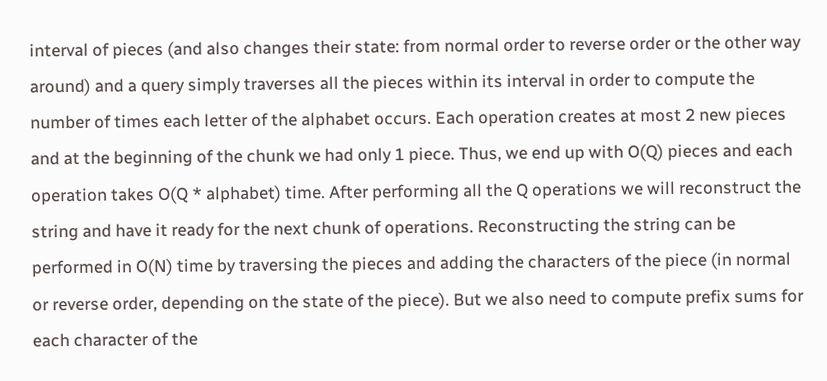interval of pieces (and also changes their state: from normal order to reverse order or the other way around) and a query simply traverses all the pieces within its interval in order to compute the number of times each letter of the alphabet occurs. Each operation creates at most 2 new pieces and at the beginning of the chunk we had only 1 piece. Thus, we end up with O(Q) pieces and each operation takes O(Q * alphabet) time. After performing all the Q operations we will reconstruct the string and have it ready for the next chunk of operations. Reconstructing the string can be performed in O(N) time by traversing the pieces and adding the characters of the piece (in normal or reverse order, depending on the state of the piece). But we also need to compute prefix sums for each character of the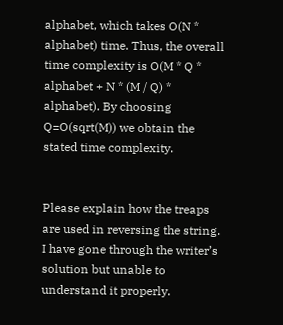alphabet, which takes O(N * alphabet) time. Thus, the overall time complexity is O(M * Q * alphabet + N * (M / Q) * alphabet). By choosing Q=O(sqrt(M)) we obtain the stated time complexity.


Please explain how the treaps are used in reversing the string. I have gone through the writer’s solution but unable to understand it properly.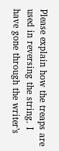Please explain how the treaps are used in reversing the string. I have gone through the writer’s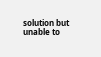solution but unable to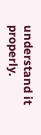understand it properly.